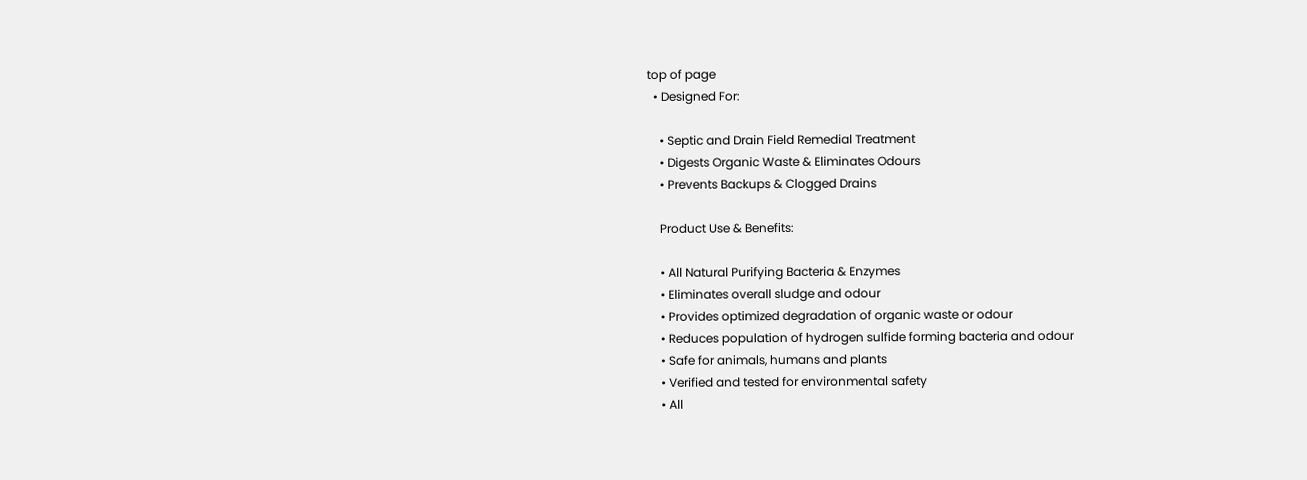top of page
  • Designed For:

    • Septic and Drain Field Remedial Treatment
    • Digests Organic Waste & Eliminates Odours
    • Prevents Backups & Clogged Drains

    Product Use & Benefits:

    • All Natural Purifying Bacteria & Enzymes
    • Eliminates overall sludge and odour
    • Provides optimized degradation of organic waste or odour
    • Reduces population of hydrogen sulfide forming bacteria and odour
    • Safe for animals, humans and plants
    • Verified and tested for environmental safety
    • All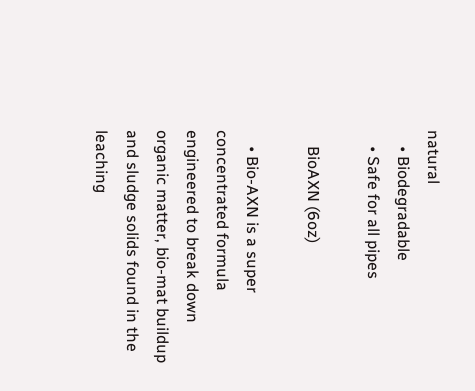natural
    • Biodegradable
    • Safe for all pipes

    BioAXN (6oz)

    • Bio-AXN is a super concentrated formula engineered to break down organic matter, bio-mat buildup and sludge solids found in the leaching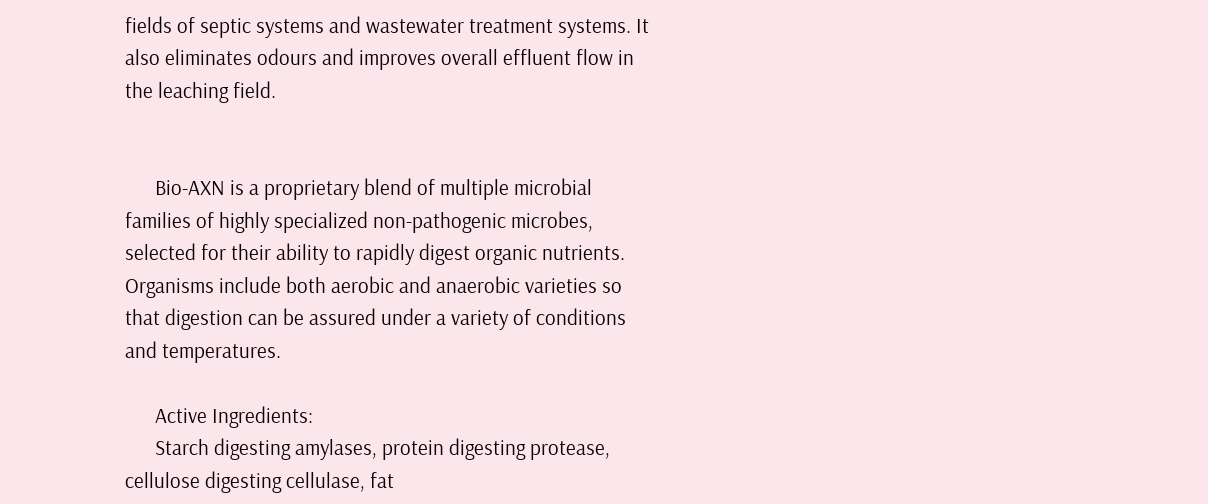fields of septic systems and wastewater treatment systems. It also eliminates odours and improves overall effluent flow in the leaching field.


      Bio-AXN is a proprietary blend of multiple microbial families of highly specialized non-pathogenic microbes, selected for their ability to rapidly digest organic nutrients. Organisms include both aerobic and anaerobic varieties so that digestion can be assured under a variety of conditions and temperatures.

      Active Ingredients:
      Starch digesting amylases, protein digesting protease, cellulose digesting cellulase, fat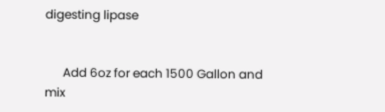digesting lipase


      Add 6oz for each 1500 Gallon and mix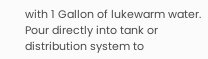with 1 Gallon of lukewarm water. Pour directly into tank or distribution system to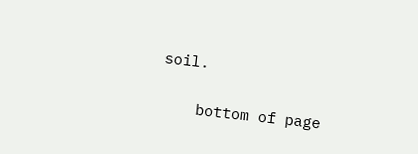soil.

    bottom of page